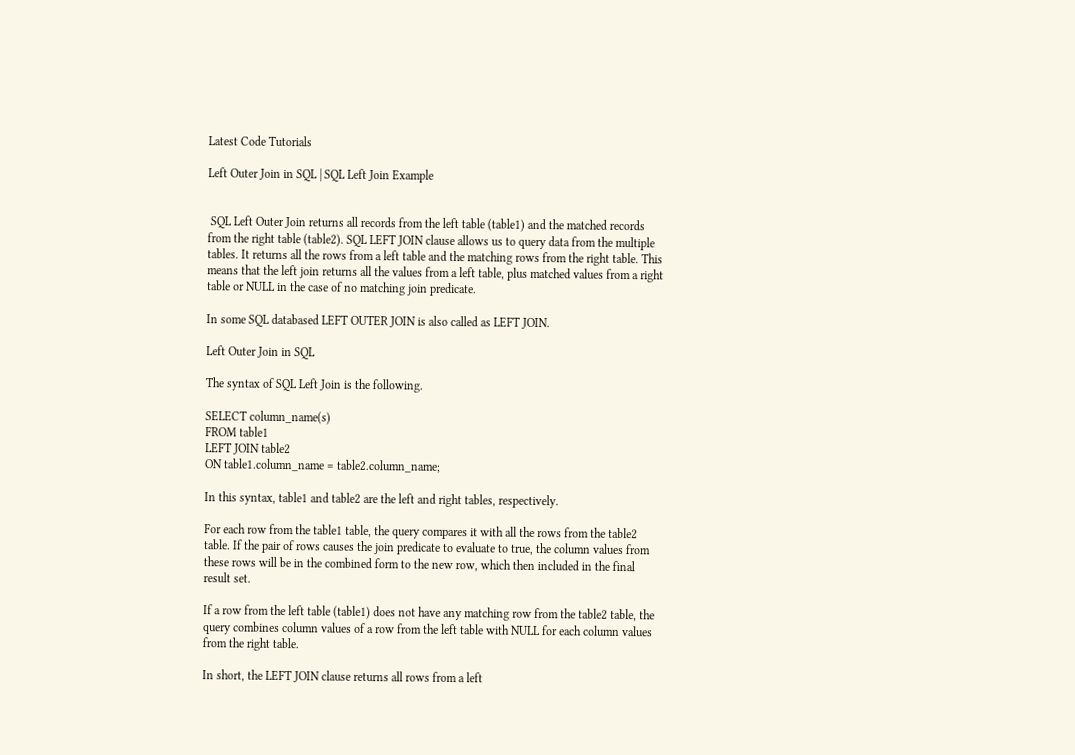Latest Code Tutorials

Left Outer Join in SQL | SQL Left Join Example


 SQL Left Outer Join returns all records from the left table (table1) and the matched records from the right table (table2). SQL LEFT JOIN clause allows us to query data from the multiple tables. It returns all the rows from a left table and the matching rows from the right table. This means that the left join returns all the values from a left table, plus matched values from a right table or NULL in the case of no matching join predicate.

In some SQL databased LEFT OUTER JOIN is also called as LEFT JOIN.

Left Outer Join in SQL

The syntax of SQL Left Join is the following.

SELECT column_name(s)
FROM table1
LEFT JOIN table2
ON table1.column_name = table2.column_name;

In this syntax, table1 and table2 are the left and right tables, respectively.

For each row from the table1 table, the query compares it with all the rows from the table2 table. If the pair of rows causes the join predicate to evaluate to true, the column values from these rows will be in the combined form to the new row, which then included in the final result set.

If a row from the left table (table1) does not have any matching row from the table2 table, the query combines column values of a row from the left table with NULL for each column values from the right table.

In short, the LEFT JOIN clause returns all rows from a left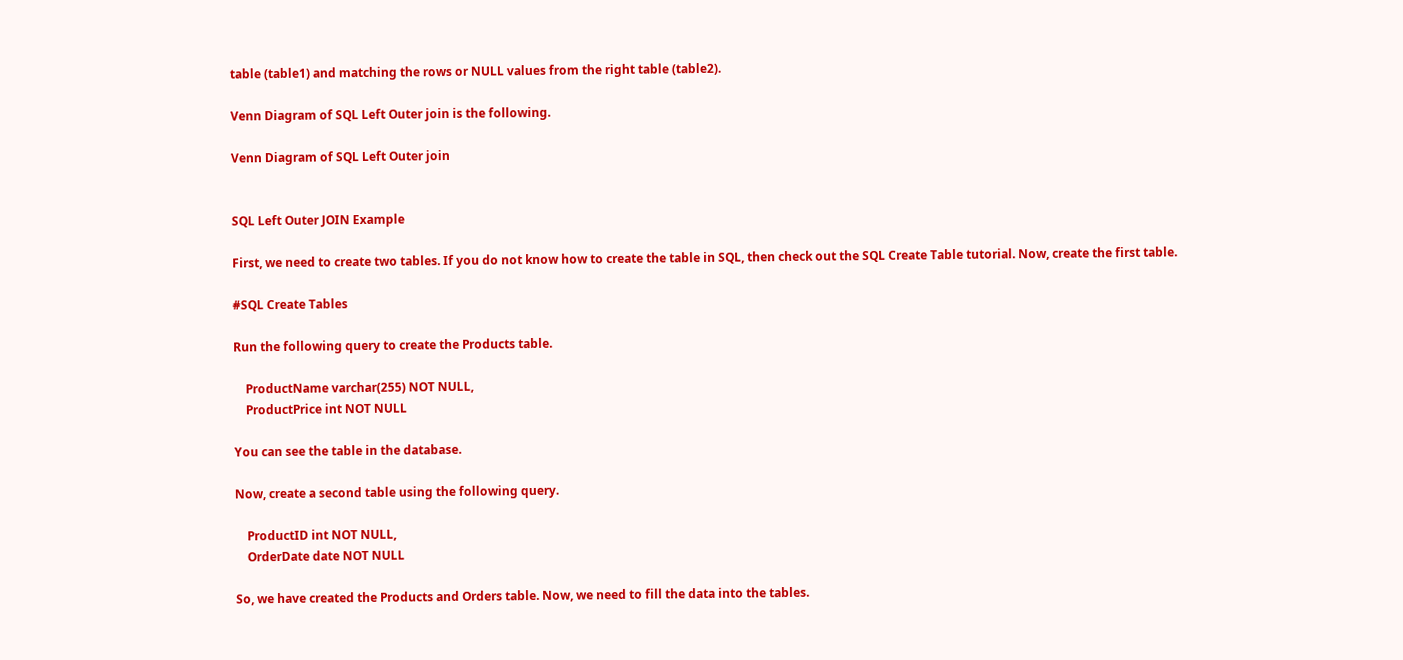table (table1) and matching the rows or NULL values from the right table (table2).

Venn Diagram of SQL Left Outer join is the following.

Venn Diagram of SQL Left Outer join


SQL Left Outer JOIN Example

First, we need to create two tables. If you do not know how to create the table in SQL, then check out the SQL Create Table tutorial. Now, create the first table.

#SQL Create Tables

Run the following query to create the Products table.

    ProductName varchar(255) NOT NULL,
    ProductPrice int NOT NULL

You can see the table in the database.

Now, create a second table using the following query.

    ProductID int NOT NULL,
    OrderDate date NOT NULL

So, we have created the Products and Orders table. Now, we need to fill the data into the tables.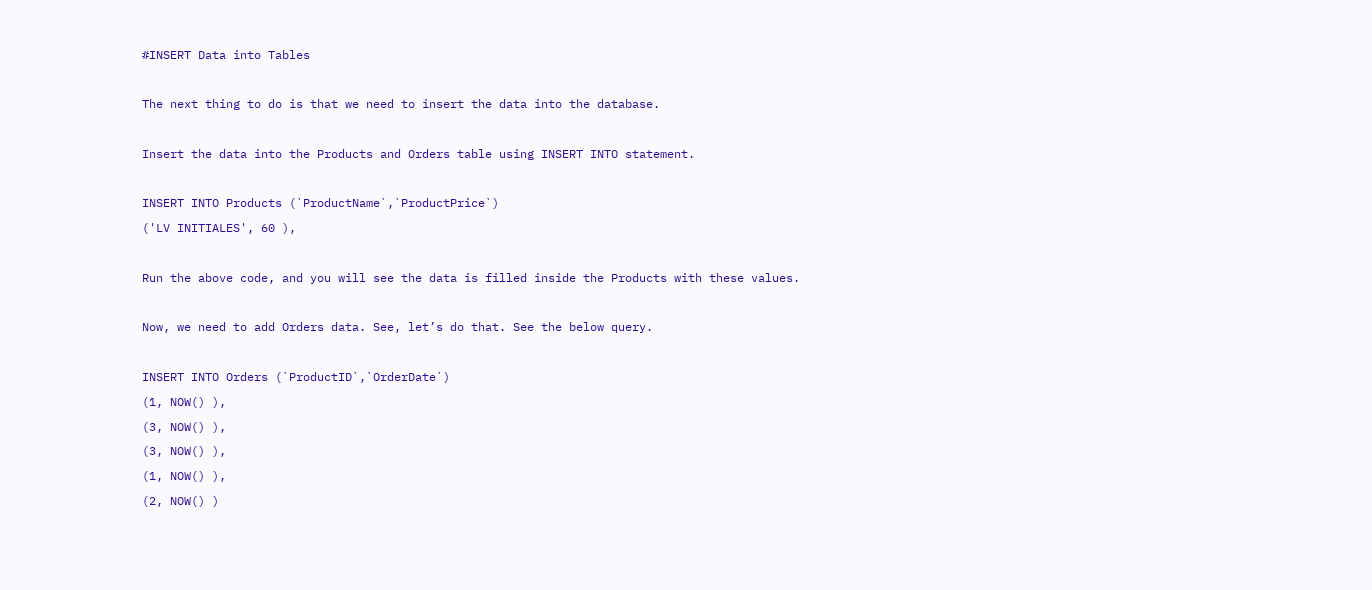#INSERT Data into Tables

The next thing to do is that we need to insert the data into the database.

Insert the data into the Products and Orders table using INSERT INTO statement.

INSERT INTO Products (`ProductName`,`ProductPrice`)
('LV INITIALES', 60 ),

Run the above code, and you will see the data is filled inside the Products with these values.

Now, we need to add Orders data. See, let’s do that. See the below query.

INSERT INTO Orders (`ProductID`,`OrderDate`)
(1, NOW() ),
(3, NOW() ),
(3, NOW() ),
(1, NOW() ),
(2, NOW() )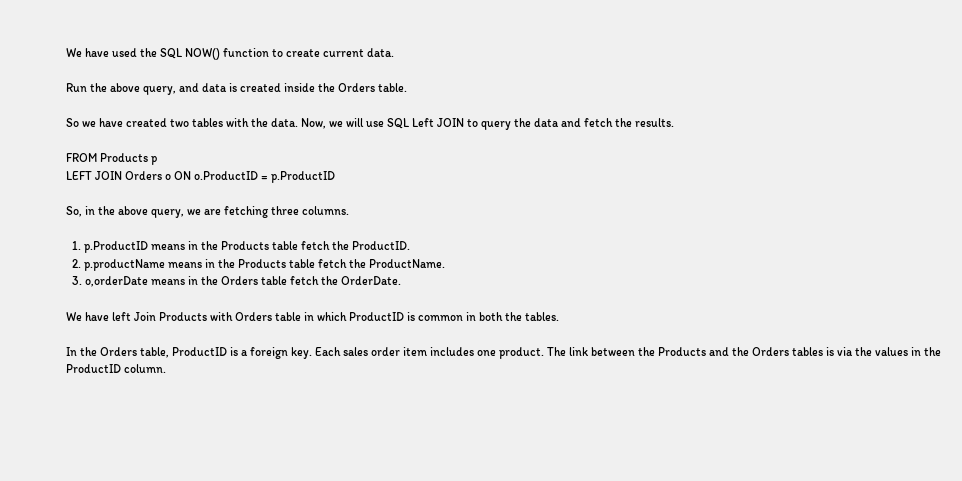We have used the SQL NOW() function to create current data.

Run the above query, and data is created inside the Orders table.

So we have created two tables with the data. Now, we will use SQL Left JOIN to query the data and fetch the results.

FROM Products p
LEFT JOIN Orders o ON o.ProductID = p.ProductID

So, in the above query, we are fetching three columns.

  1. p.ProductID means in the Products table fetch the ProductID.
  2. p.productName means in the Products table fetch the ProductName.
  3. o,orderDate means in the Orders table fetch the OrderDate.

We have left Join Products with Orders table in which ProductID is common in both the tables.

In the Orders table, ProductID is a foreign key. Each sales order item includes one product. The link between the Products and the Orders tables is via the values in the ProductID column.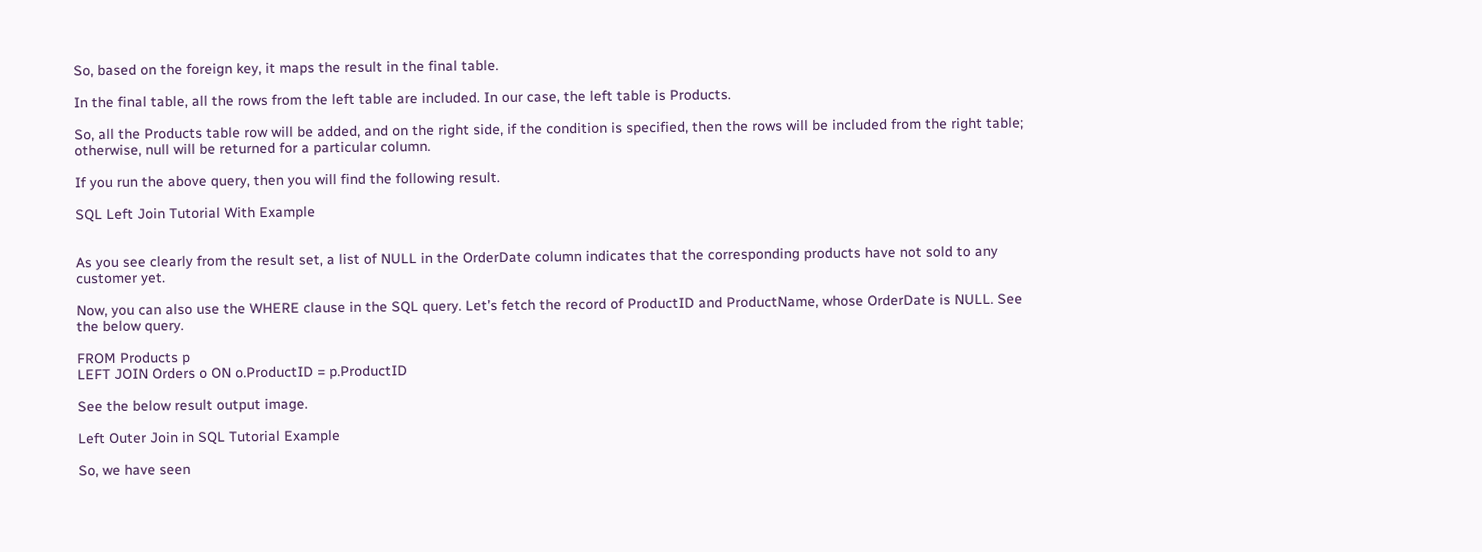So, based on the foreign key, it maps the result in the final table.

In the final table, all the rows from the left table are included. In our case, the left table is Products.

So, all the Products table row will be added, and on the right side, if the condition is specified, then the rows will be included from the right table; otherwise, null will be returned for a particular column.

If you run the above query, then you will find the following result.

SQL Left Join Tutorial With Example


As you see clearly from the result set, a list of NULL in the OrderDate column indicates that the corresponding products have not sold to any customer yet.

Now, you can also use the WHERE clause in the SQL query. Let’s fetch the record of ProductID and ProductName, whose OrderDate is NULL. See the below query.

FROM Products p
LEFT JOIN Orders o ON o.ProductID = p.ProductID

See the below result output image.

Left Outer Join in SQL Tutorial Example

So, we have seen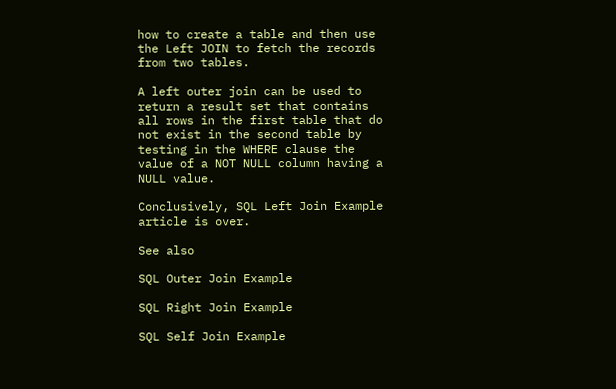how to create a table and then use the Left JOIN to fetch the records from two tables.

A left outer join can be used to return a result set that contains all rows in the first table that do not exist in the second table by testing in the WHERE clause the value of a NOT NULL column having a NULL value.

Conclusively, SQL Left Join Example article is over.

See also

SQL Outer Join Example

SQL Right Join Example

SQL Self Join Example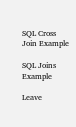SQL Cross Join Example

SQL Joins Example

Leave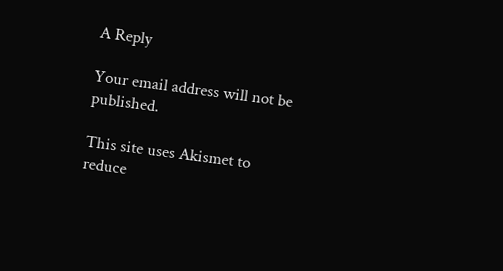A Reply

Your email address will not be published.

This site uses Akismet to reduce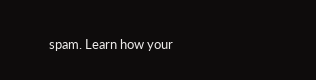spam. Learn how your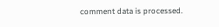comment data is processed.